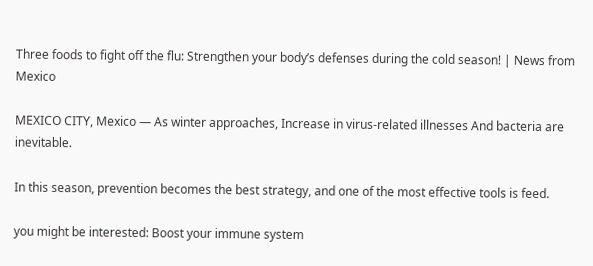Three foods to fight off the flu: Strengthen your body’s defenses during the cold season! | News from Mexico

MEXICO CITY, Mexico — As winter approaches, Increase in virus-related illnesses And bacteria are inevitable.

In this season, prevention becomes the best strategy, and one of the most effective tools is feed.

you might be interested: Boost your immune system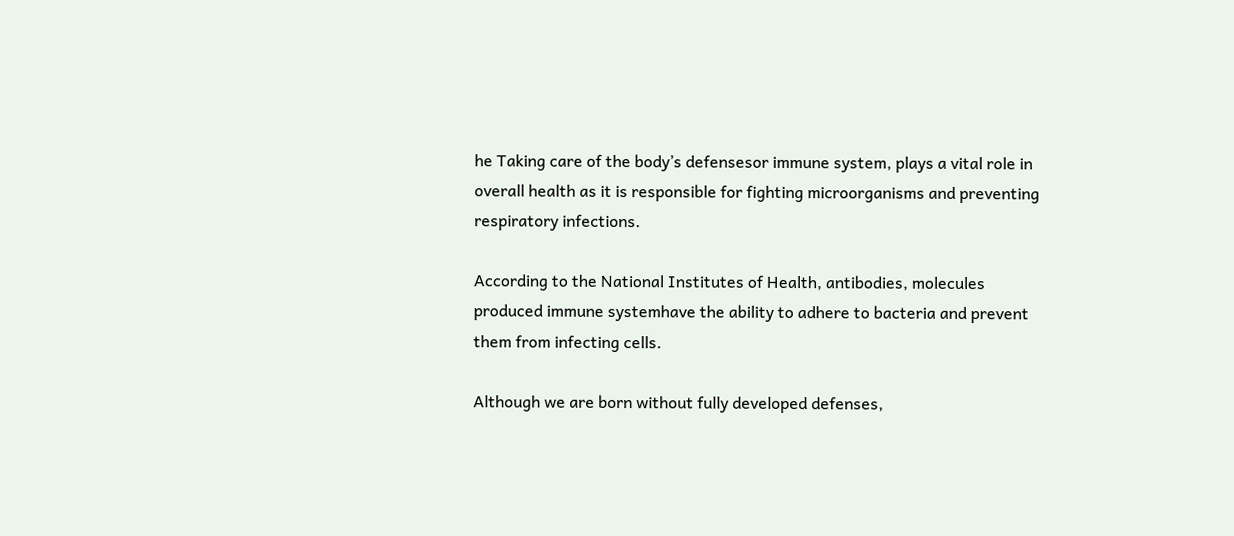he Taking care of the body’s defensesor immune system, plays a vital role in overall health as it is responsible for fighting microorganisms and preventing respiratory infections.

According to the National Institutes of Health, antibodies, molecules produced immune systemhave the ability to adhere to bacteria and prevent them from infecting cells.

Although we are born without fully developed defenses,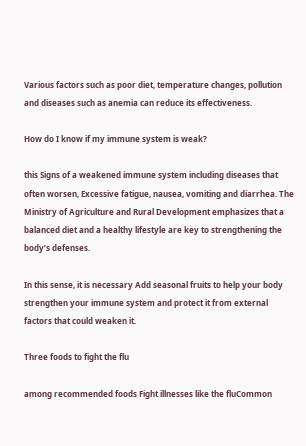Various factors such as poor diet, temperature changes, pollution and diseases such as anemia can reduce its effectiveness.

How do I know if my immune system is weak?

this Signs of a weakened immune system including diseases that often worsen, Excessive fatigue, nausea, vomiting and diarrhea. The Ministry of Agriculture and Rural Development emphasizes that a balanced diet and a healthy lifestyle are key to strengthening the body’s defenses.

In this sense, it is necessary Add seasonal fruits to help your body strengthen your immune system and protect it from external factors that could weaken it.

Three foods to fight the flu

among recommended foods Fight illnesses like the fluCommon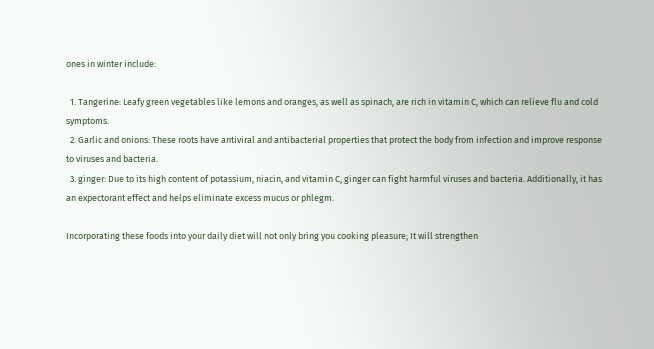ones in winter include:

  1. Tangerine: Leafy green vegetables like lemons and oranges, as well as spinach, are rich in vitamin C, which can relieve flu and cold symptoms.
  2. Garlic and onions: These roots have antiviral and antibacterial properties that protect the body from infection and improve response to viruses and bacteria.
  3. ginger: Due to its high content of potassium, niacin, and vitamin C, ginger can fight harmful viruses and bacteria. Additionally, it has an expectorant effect and helps eliminate excess mucus or phlegm.

Incorporating these foods into your daily diet will not only bring you cooking pleasure; It will strengthen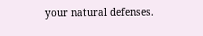your natural defenses.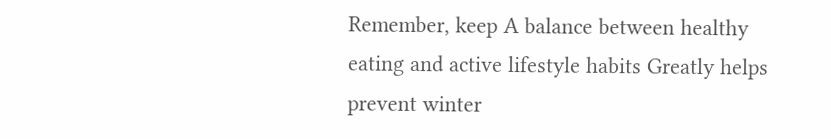Remember, keep A balance between healthy eating and active lifestyle habits Greatly helps prevent winter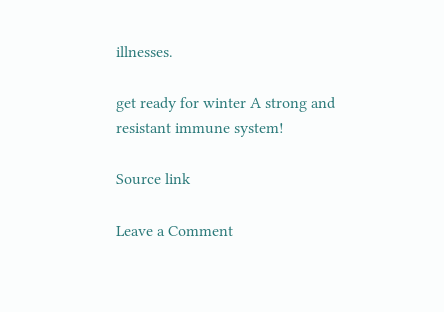illnesses.

get ready for winter A strong and resistant immune system!

Source link

Leave a Comment